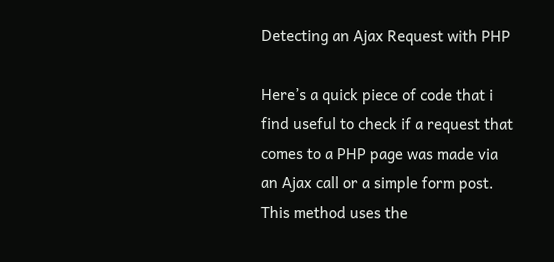Detecting an Ajax Request with PHP

Here’s a quick piece of code that i find useful to check if a request that comes to a PHP page was made via an Ajax call or a simple form post. This method uses the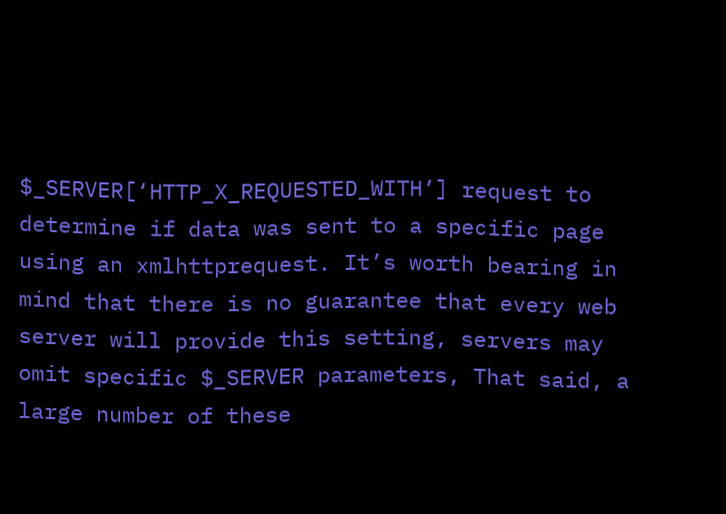$_SERVER[‘HTTP_X_REQUESTED_WITH’] request to determine if data was sent to a specific page using an xmlhttprequest. It’s worth bearing in mind that there is no guarantee that every web server will provide this setting, servers may omit specific $_SERVER parameters, That said, a large number of these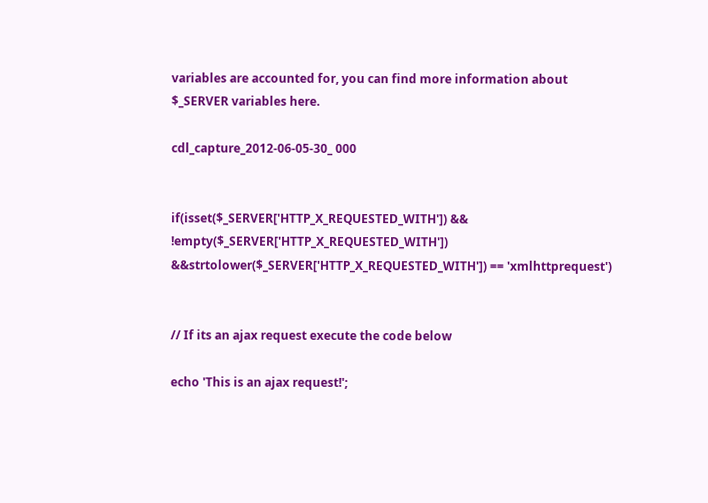variables are accounted for, you can find more information about $_SERVER variables here.

cdl_capture_2012-06-05-30_ 000


if(isset($_SERVER['HTTP_X_REQUESTED_WITH']) && !empty($_SERVER['HTTP_X_REQUESTED_WITH']) &&strtolower($_SERVER['HTTP_X_REQUESTED_WITH']) == 'xmlhttprequest')


// If its an ajax request execute the code below

echo 'This is an ajax request!';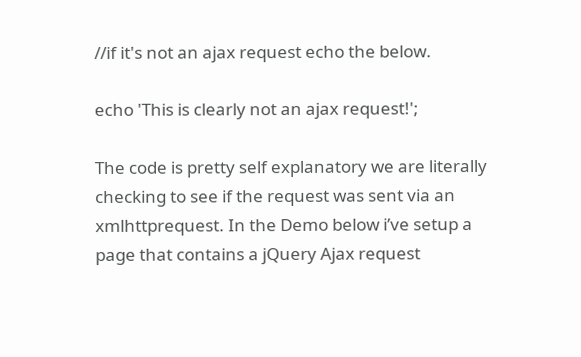//if it's not an ajax request echo the below.

echo 'This is clearly not an ajax request!';

The code is pretty self explanatory we are literally checking to see if the request was sent via an xmlhttprequest. In the Demo below i’ve setup a page that contains a jQuery Ajax request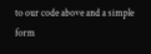to our code above and a simple form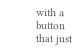with a button that just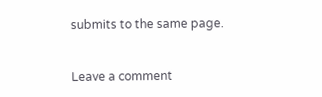submits to the same page.


Leave a comment